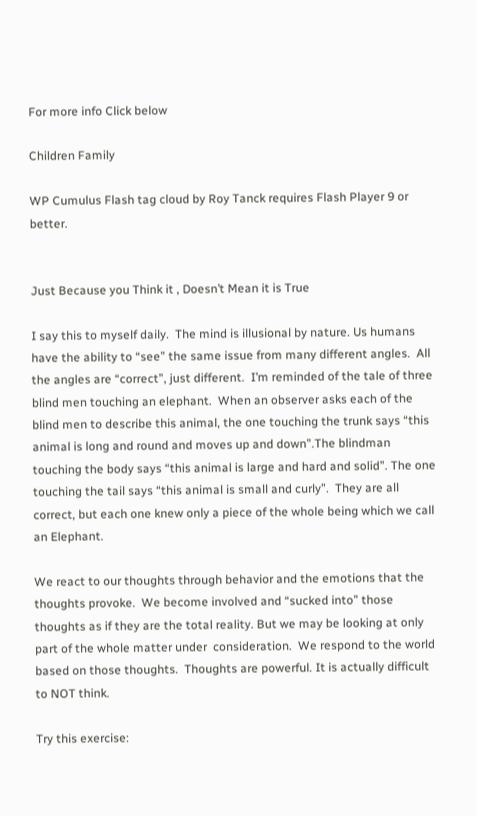For more info Click below

Children Family

WP Cumulus Flash tag cloud by Roy Tanck requires Flash Player 9 or better.


Just Because you Think it , Doesn’t Mean it is True

I say this to myself daily.  The mind is illusional by nature. Us humans have the ability to “see” the same issue from many different angles.  All the angles are “correct”, just different.  I’m reminded of the tale of three blind men touching an elephant.  When an observer asks each of the blind men to describe this animal, the one touching the trunk says “this animal is long and round and moves up and down”.The blindman touching the body says “this animal is large and hard and solid”. The one touching the tail says “this animal is small and curly”.  They are all correct, but each one knew only a piece of the whole being which we call an Elephant.

We react to our thoughts through behavior and the emotions that the thoughts provoke.  We become involved and “sucked into” those thoughts as if they are the total reality. But we may be looking at only part of the whole matter under  consideration.  We respond to the world based on those thoughts.  Thoughts are powerful. It is actually difficult to NOT think.

Try this exercise: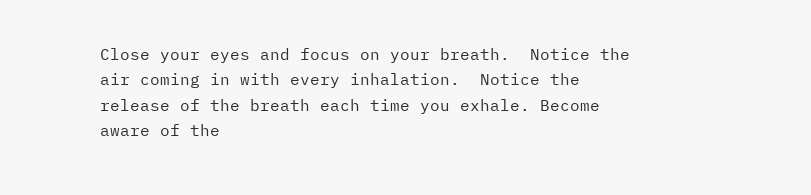Close your eyes and focus on your breath.  Notice the air coming in with every inhalation.  Notice the release of the breath each time you exhale. Become aware of the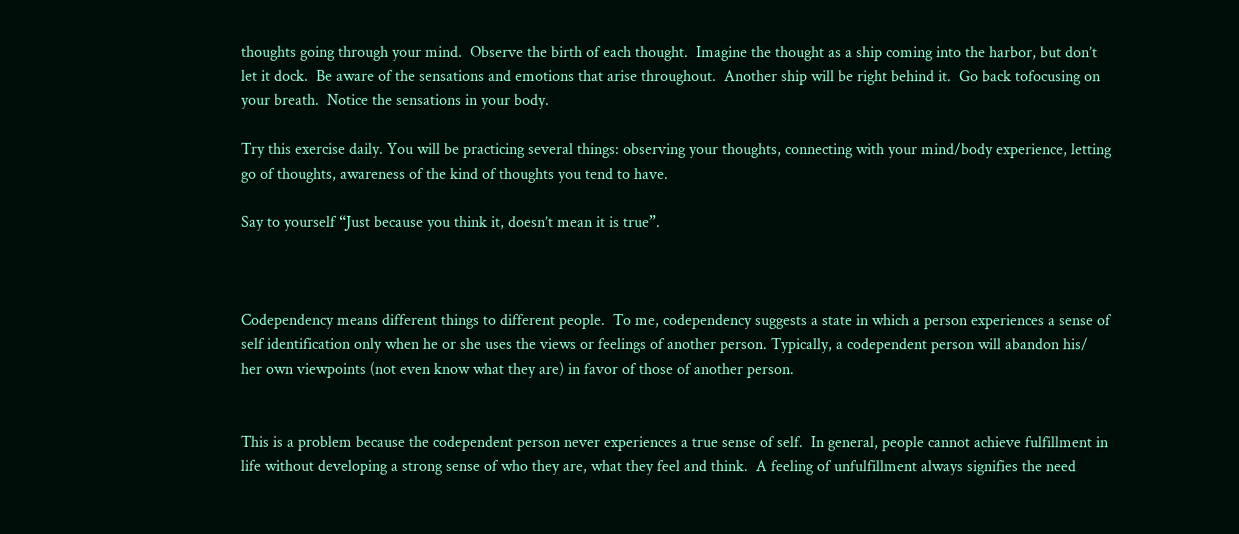thoughts going through your mind.  Observe the birth of each thought.  Imagine the thought as a ship coming into the harbor, but don’t let it dock.  Be aware of the sensations and emotions that arise throughout.  Another ship will be right behind it.  Go back tofocusing on your breath.  Notice the sensations in your body.

Try this exercise daily. You will be practicing several things: observing your thoughts, connecting with your mind/body experience, letting go of thoughts, awareness of the kind of thoughts you tend to have.

Say to yourself “Just because you think it, doesn’t mean it is true”.



Codependency means different things to different people.  To me, codependency suggests a state in which a person experiences a sense of self identification only when he or she uses the views or feelings of another person. Typically, a codependent person will abandon his/ her own viewpoints (not even know what they are) in favor of those of another person.


This is a problem because the codependent person never experiences a true sense of self.  In general, people cannot achieve fulfillment in life without developing a strong sense of who they are, what they feel and think.  A feeling of unfulfillment always signifies the need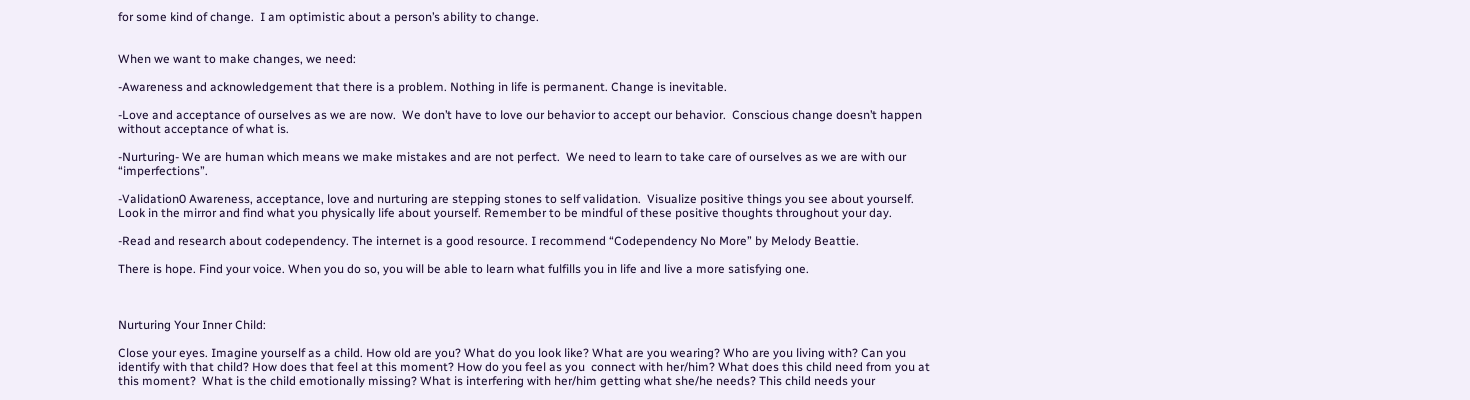for some kind of change.  I am optimistic about a person’s ability to change.


When we want to make changes, we need:

-Awareness and acknowledgement that there is a problem. Nothing in life is permanent. Change is inevitable.

-Love and acceptance of ourselves as we are now.  We don’t have to love our behavior to accept our behavior.  Conscious change doesn’t happen without acceptance of what is.

-Nurturing- We are human which means we make mistakes and are not perfect.  We need to learn to take care of ourselves as we are with our “imperfections”.

-Validation0 Awareness, acceptance, love and nurturing are stepping stones to self validation.  Visualize positive things you see about yourself. Look in the mirror and find what you physically life about yourself. Remember to be mindful of these positive thoughts throughout your day.

-Read and research about codependency. The internet is a good resource. I recommend “Codependency No More” by Melody Beattie.

There is hope. Find your voice. When you do so, you will be able to learn what fulfills you in life and live a more satisfying one.



Nurturing Your Inner Child:

Close your eyes. Imagine yourself as a child. How old are you? What do you look like? What are you wearing? Who are you living with? Can you identify with that child? How does that feel at this moment? How do you feel as you  connect with her/him? What does this child need from you at this moment?  What is the child emotionally missing? What is interfering with her/him getting what she/he needs? This child needs your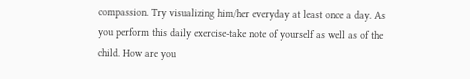compassion. Try visualizing him/her everyday at least once a day. As you perform this daily exercise-take note of yourself as well as of the child. How are you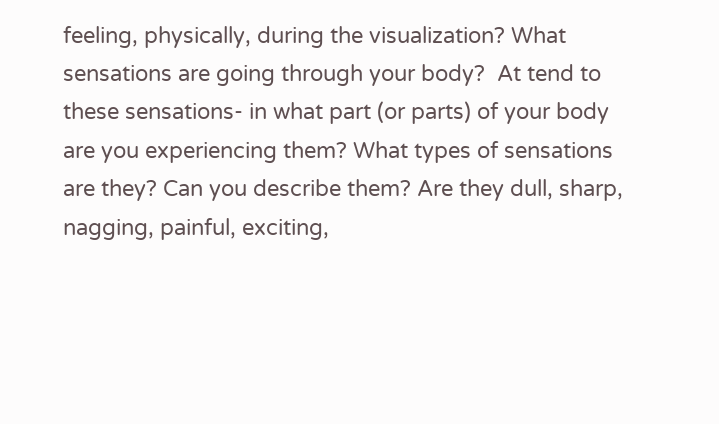feeling, physically, during the visualization? What sensations are going through your body?  At tend to these sensations- in what part (or parts) of your body are you experiencing them? What types of sensations are they? Can you describe them? Are they dull, sharp, nagging, painful, exciting,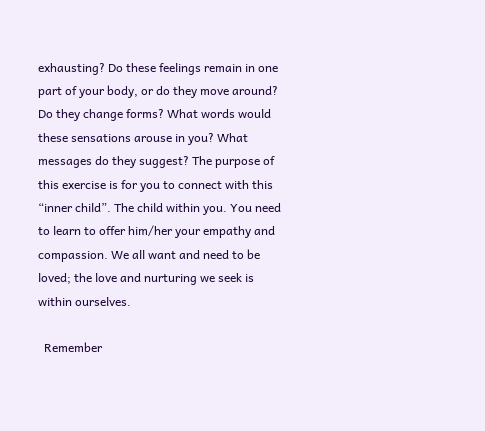exhausting? Do these feelings remain in one part of your body, or do they move around? Do they change forms? What words would these sensations arouse in you? What messages do they suggest? The purpose of this exercise is for you to connect with this “inner child”. The child within you. You need to learn to offer him/her your empathy and compassion. We all want and need to be loved; the love and nurturing we seek is within ourselves.

  Remember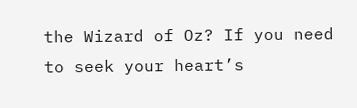the Wizard of Oz? If you need to seek your heart’s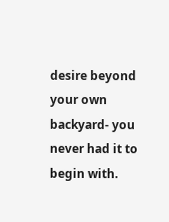desire beyond your own backyard- you never had it to begin with.